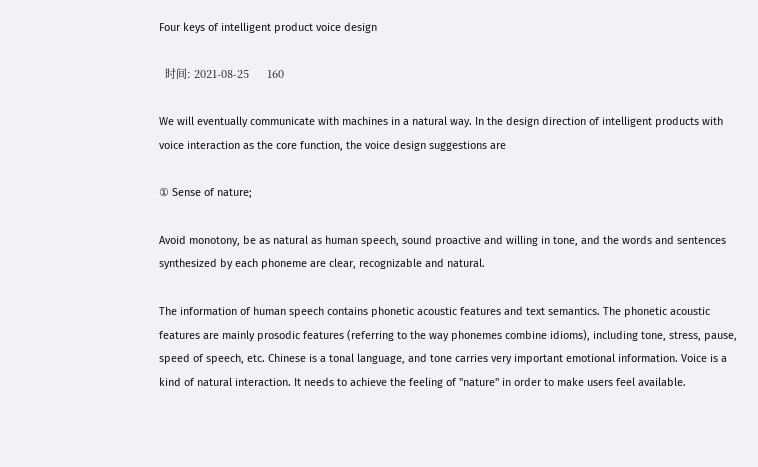Four keys of intelligent product voice design

  时间: 2021-08-25      160

We will eventually communicate with machines in a natural way. In the design direction of intelligent products with voice interaction as the core function, the voice design suggestions are

① Sense of nature;

Avoid monotony, be as natural as human speech, sound proactive and willing in tone, and the words and sentences synthesized by each phoneme are clear, recognizable and natural.

The information of human speech contains phonetic acoustic features and text semantics. The phonetic acoustic features are mainly prosodic features (referring to the way phonemes combine idioms), including tone, stress, pause, speed of speech, etc. Chinese is a tonal language, and tone carries very important emotional information. Voice is a kind of natural interaction. It needs to achieve the feeling of "nature" in order to make users feel available.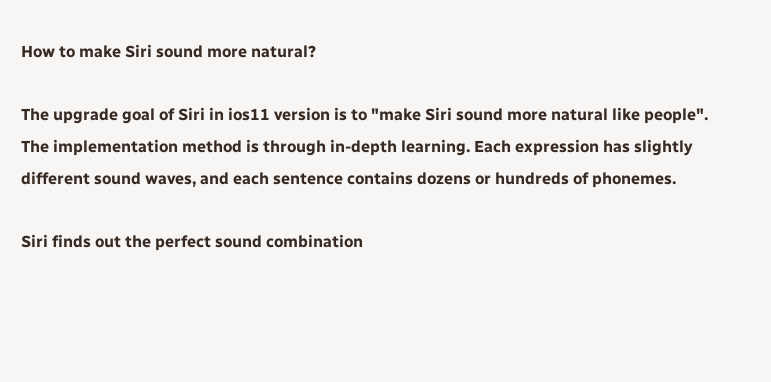How to make Siri sound more natural?

The upgrade goal of Siri in ios11 version is to "make Siri sound more natural like people". The implementation method is through in-depth learning. Each expression has slightly different sound waves, and each sentence contains dozens or hundreds of phonemes.

Siri finds out the perfect sound combination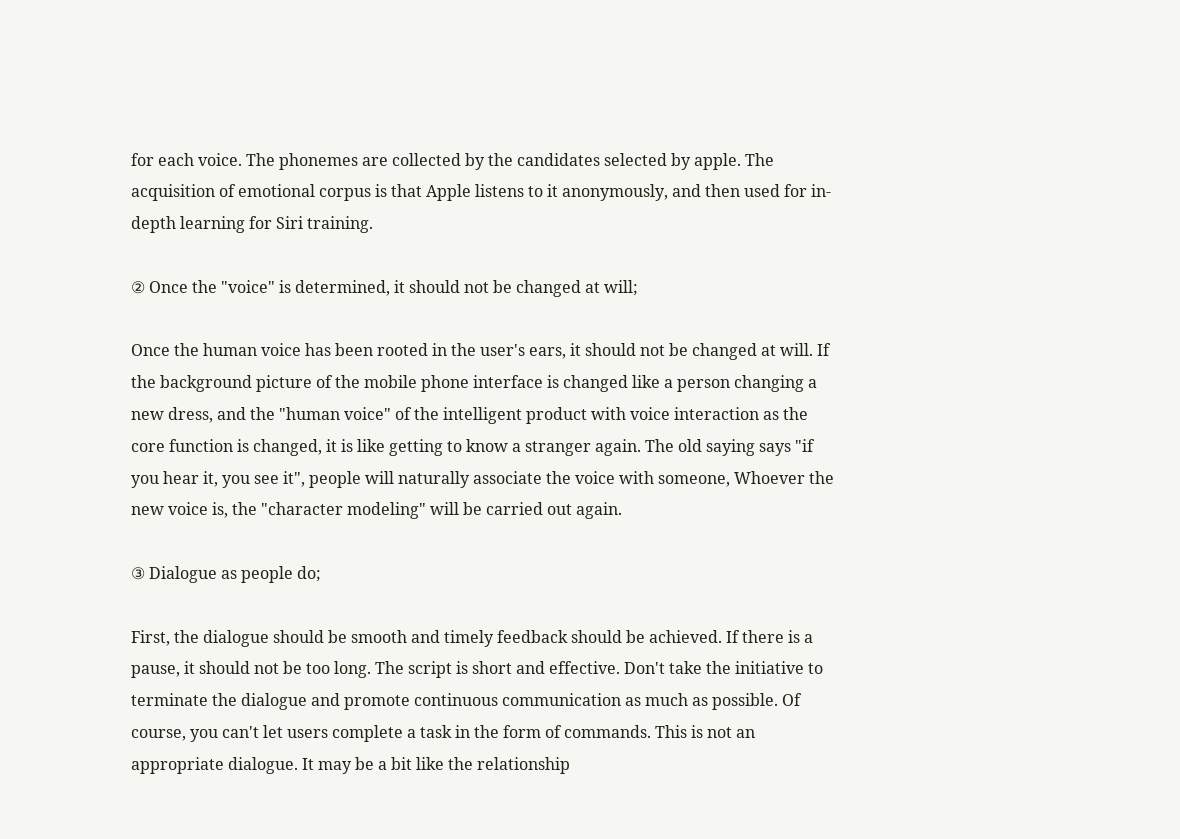for each voice. The phonemes are collected by the candidates selected by apple. The acquisition of emotional corpus is that Apple listens to it anonymously, and then used for in-depth learning for Siri training.

② Once the "voice" is determined, it should not be changed at will;

Once the human voice has been rooted in the user's ears, it should not be changed at will. If the background picture of the mobile phone interface is changed like a person changing a new dress, and the "human voice" of the intelligent product with voice interaction as the core function is changed, it is like getting to know a stranger again. The old saying says "if you hear it, you see it", people will naturally associate the voice with someone, Whoever the new voice is, the "character modeling" will be carried out again.

③ Dialogue as people do;

First, the dialogue should be smooth and timely feedback should be achieved. If there is a pause, it should not be too long. The script is short and effective. Don't take the initiative to terminate the dialogue and promote continuous communication as much as possible. Of course, you can't let users complete a task in the form of commands. This is not an appropriate dialogue. It may be a bit like the relationship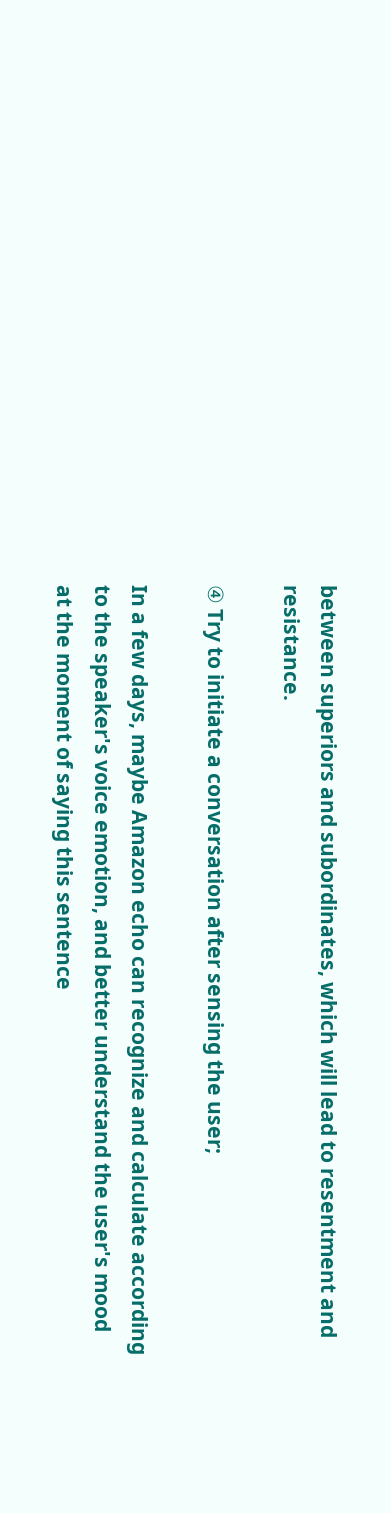between superiors and subordinates, which will lead to resentment and resistance.

④ Try to initiate a conversation after sensing the user;

In a few days, maybe Amazon echo can recognize and calculate according to the speaker's voice emotion, and better understand the user's mood at the moment of saying this sentence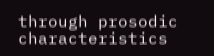through prosodic characteristics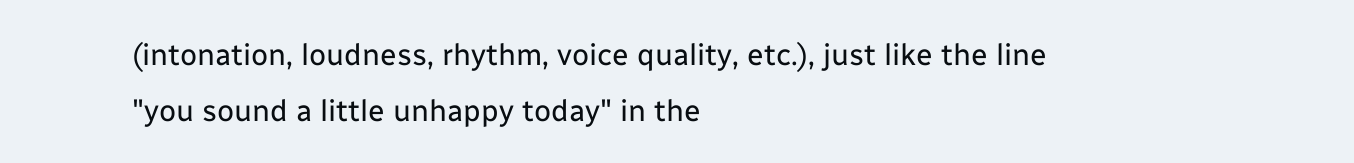(intonation, loudness, rhythm, voice quality, etc.), just like the line "you sound a little unhappy today" in the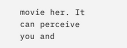movie her. It can perceive you and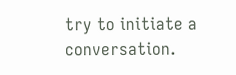try to initiate a conversation.